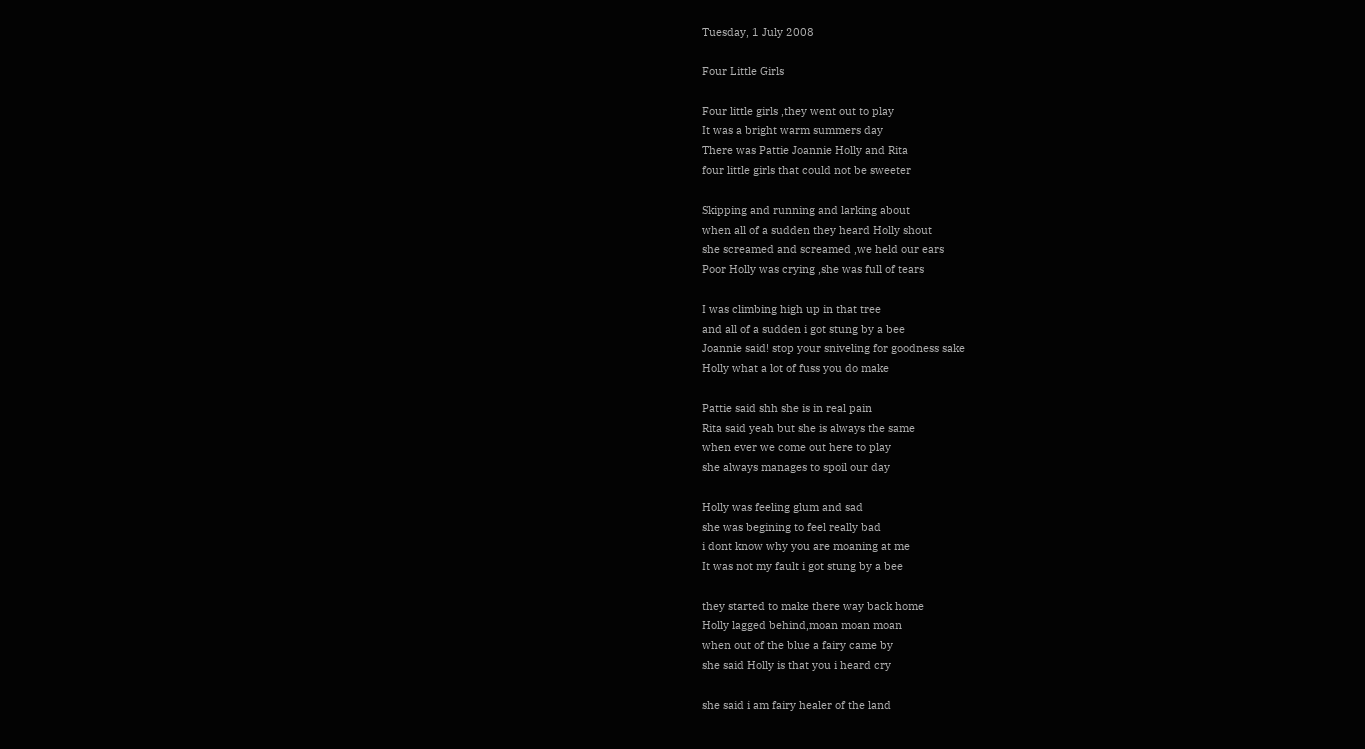Tuesday, 1 July 2008

Four Little Girls

Four little girls ,they went out to play
It was a bright warm summers day
There was Pattie Joannie Holly and Rita
four little girls that could not be sweeter

Skipping and running and larking about
when all of a sudden they heard Holly shout
she screamed and screamed ,we held our ears
Poor Holly was crying ,she was full of tears

I was climbing high up in that tree
and all of a sudden i got stung by a bee
Joannie said! stop your sniveling for goodness sake
Holly what a lot of fuss you do make

Pattie said shh she is in real pain
Rita said yeah but she is always the same
when ever we come out here to play
she always manages to spoil our day

Holly was feeling glum and sad
she was begining to feel really bad
i dont know why you are moaning at me
It was not my fault i got stung by a bee

they started to make there way back home
Holly lagged behind,moan moan moan
when out of the blue a fairy came by
she said Holly is that you i heard cry

she said i am fairy healer of the land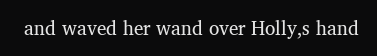and waved her wand over Holly,s hand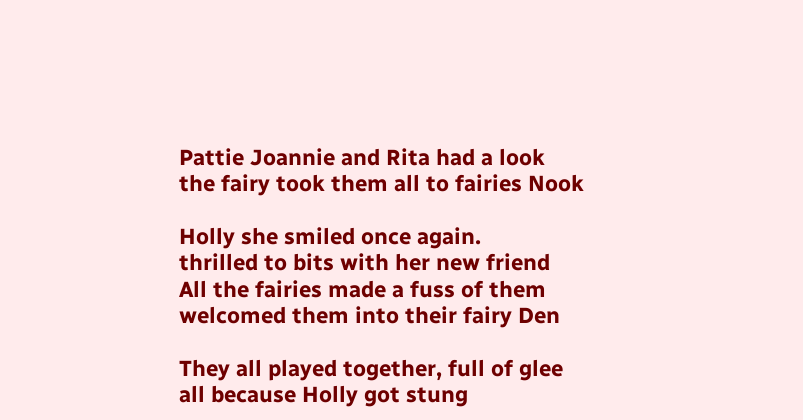Pattie Joannie and Rita had a look
the fairy took them all to fairies Nook

Holly she smiled once again.
thrilled to bits with her new friend
All the fairies made a fuss of them
welcomed them into their fairy Den

They all played together, full of glee
all because Holly got stung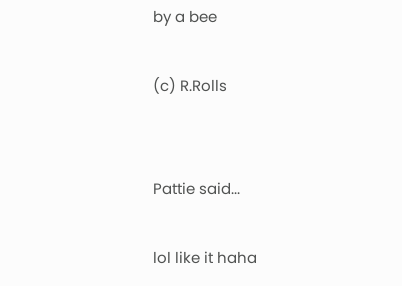by a bee

(c) R.Rolls


Pattie said...

lol like it haha